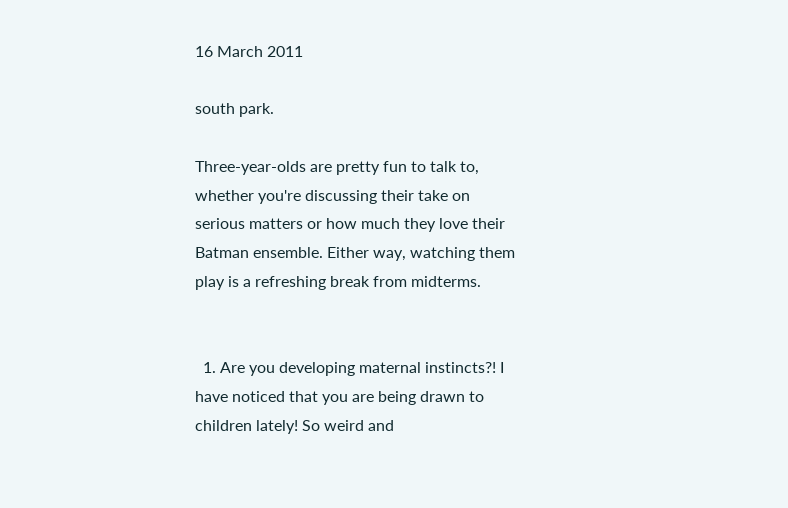16 March 2011

south park.

Three-year-olds are pretty fun to talk to, whether you're discussing their take on serious matters or how much they love their Batman ensemble. Either way, watching them play is a refreshing break from midterms.


  1. Are you developing maternal instincts?! I have noticed that you are being drawn to children lately! So weird and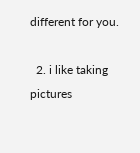different for you.

  2. i like taking pictures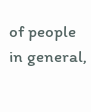of people in general,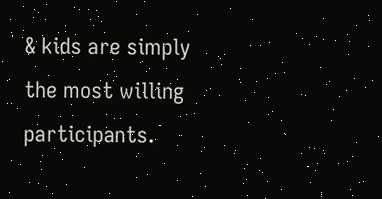& kids are simply the most willing participants.